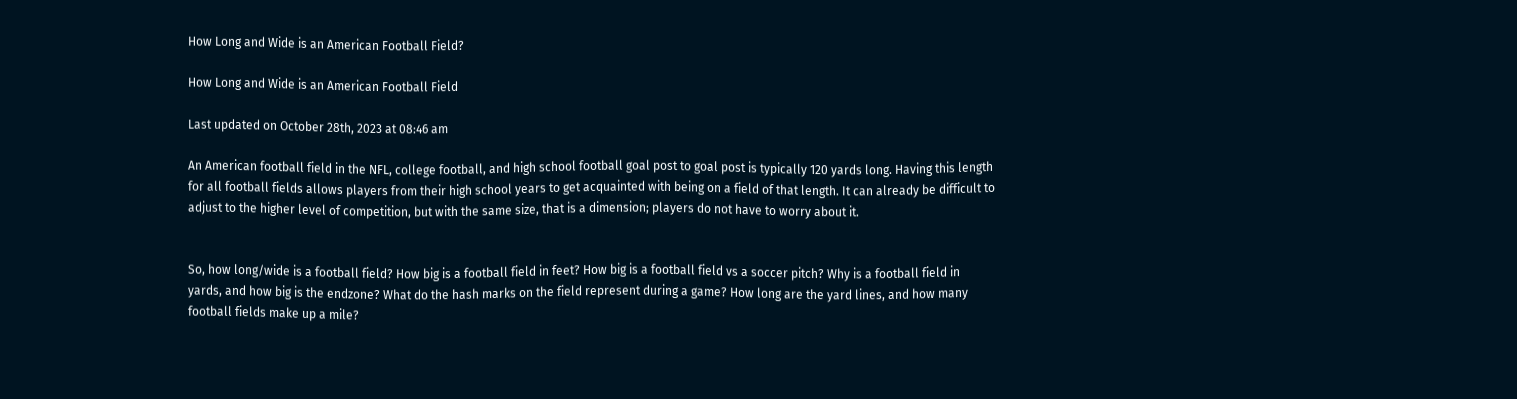How Long and Wide is an American Football Field?

How Long and Wide is an American Football Field

Last updated on October 28th, 2023 at 08:46 am

An American football field in the NFL, college football, and high school football goal post to goal post is typically 120 yards long. Having this length for all football fields allows players from their high school years to get acquainted with being on a field of that length. It can already be difficult to adjust to the higher level of competition, but with the same size, that is a dimension; players do not have to worry about it.


So, how long/wide is a football field? How big is a football field in feet? How big is a football field vs a soccer pitch? Why is a football field in yards, and how big is the endzone? What do the hash marks on the field represent during a game? How long are the yard lines, and how many football fields make up a mile?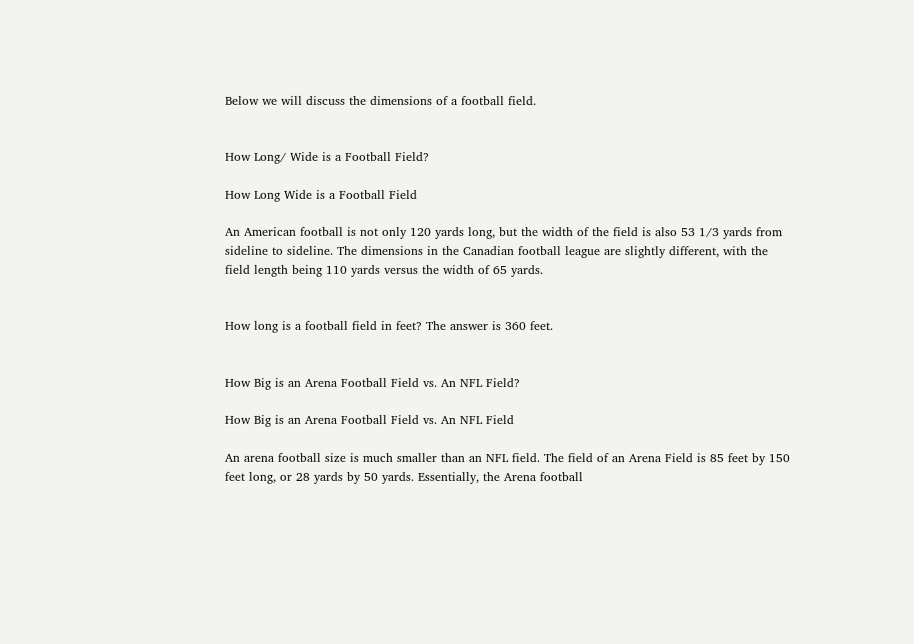Below we will discuss the dimensions of a football field.


How Long/ Wide is a Football Field?

How Long Wide is a Football Field

An American football is not only 120 yards long, but the width of the field is also 53 1/3 yards from sideline to sideline. The dimensions in the Canadian football league are slightly different, with the field length being 110 yards versus the width of 65 yards.


How long is a football field in feet? The answer is 360 feet.


How Big is an Arena Football Field vs. An NFL Field?

How Big is an Arena Football Field vs. An NFL Field

An arena football size is much smaller than an NFL field. The field of an Arena Field is 85 feet by 150 feet long, or 28 yards by 50 yards. Essentially, the Arena football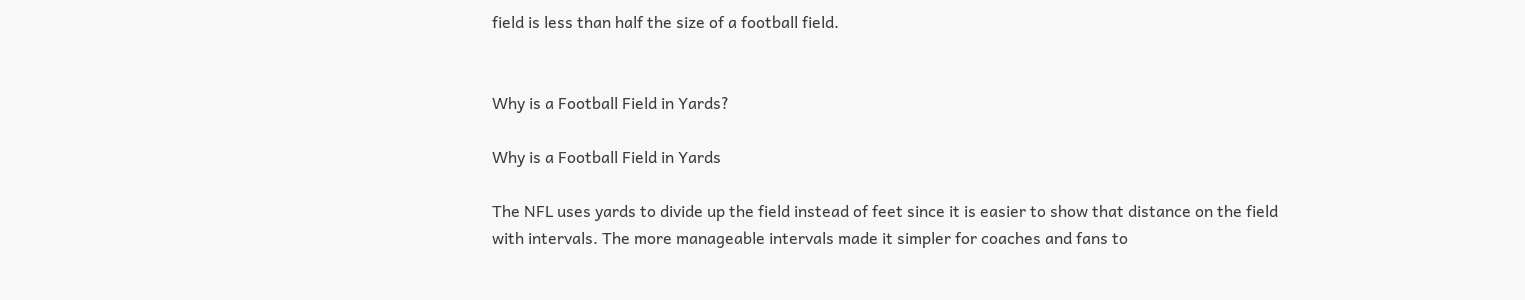field is less than half the size of a football field.


Why is a Football Field in Yards?

Why is a Football Field in Yards

The NFL uses yards to divide up the field instead of feet since it is easier to show that distance on the field with intervals. The more manageable intervals made it simpler for coaches and fans to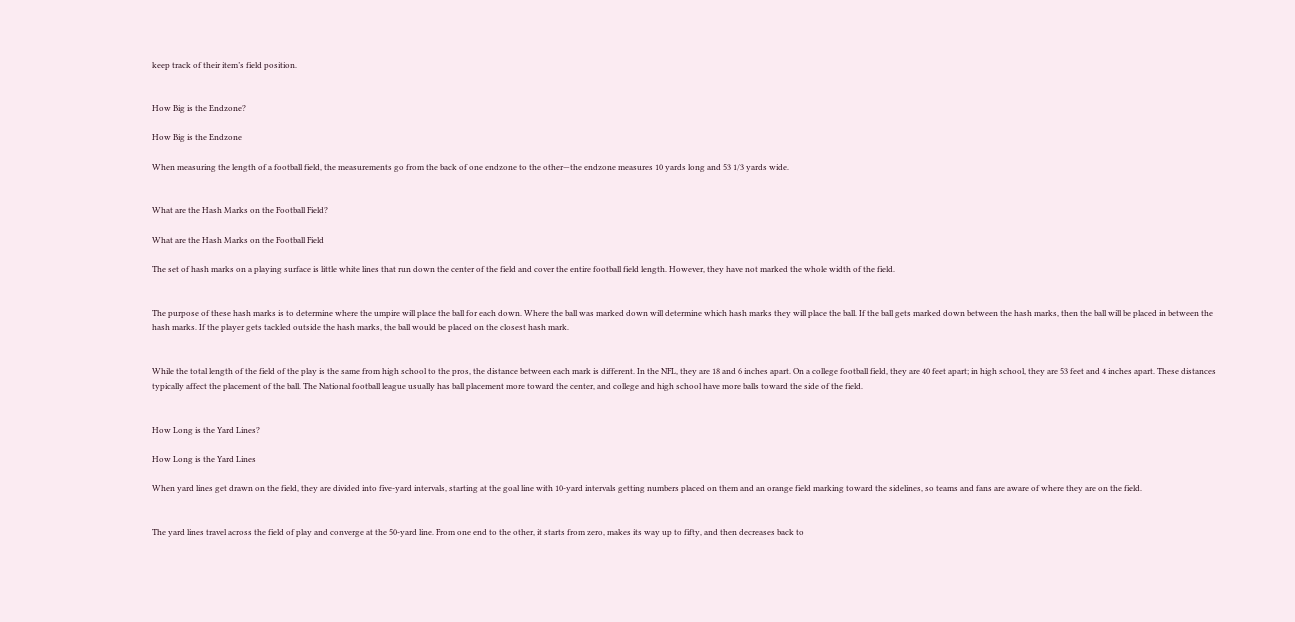keep track of their item’s field position.


How Big is the Endzone?

How Big is the Endzone

When measuring the length of a football field, the measurements go from the back of one endzone to the other—the endzone measures 10 yards long and 53 1/3 yards wide.


What are the Hash Marks on the Football Field?

What are the Hash Marks on the Football Field

The set of hash marks on a playing surface is little white lines that run down the center of the field and cover the entire football field length. However, they have not marked the whole width of the field.


The purpose of these hash marks is to determine where the umpire will place the ball for each down. Where the ball was marked down will determine which hash marks they will place the ball. If the ball gets marked down between the hash marks, then the ball will be placed in between the hash marks. If the player gets tackled outside the hash marks, the ball would be placed on the closest hash mark.


While the total length of the field of the play is the same from high school to the pros, the distance between each mark is different. In the NFL, they are 18 and 6 inches apart. On a college football field, they are 40 feet apart; in high school, they are 53 feet and 4 inches apart. These distances typically affect the placement of the ball. The National football league usually has ball placement more toward the center, and college and high school have more balls toward the side of the field.


How Long is the Yard Lines?

How Long is the Yard Lines

When yard lines get drawn on the field, they are divided into five-yard intervals, starting at the goal line with 10-yard intervals getting numbers placed on them and an orange field marking toward the sidelines, so teams and fans are aware of where they are on the field.


The yard lines travel across the field of play and converge at the 50-yard line. From one end to the other, it starts from zero, makes its way up to fifty, and then decreases back to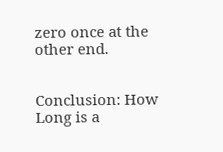zero once at the other end.


Conclusion: How Long is a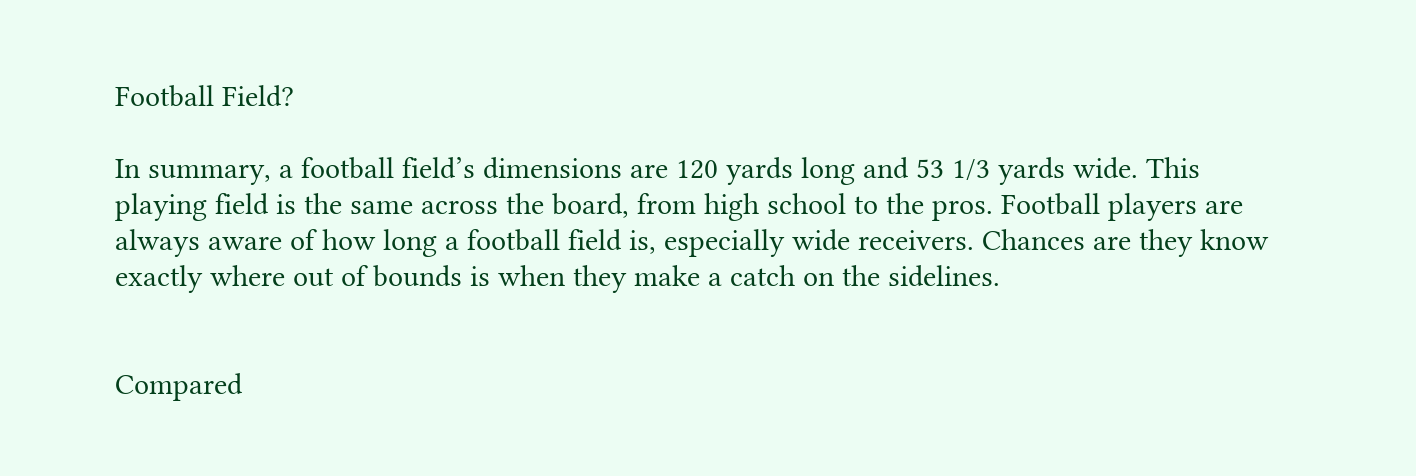Football Field?

In summary, a football field’s dimensions are 120 yards long and 53 1/3 yards wide. This playing field is the same across the board, from high school to the pros. Football players are always aware of how long a football field is, especially wide receivers. Chances are they know exactly where out of bounds is when they make a catch on the sidelines.


Compared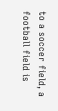to a soccer field, a football field is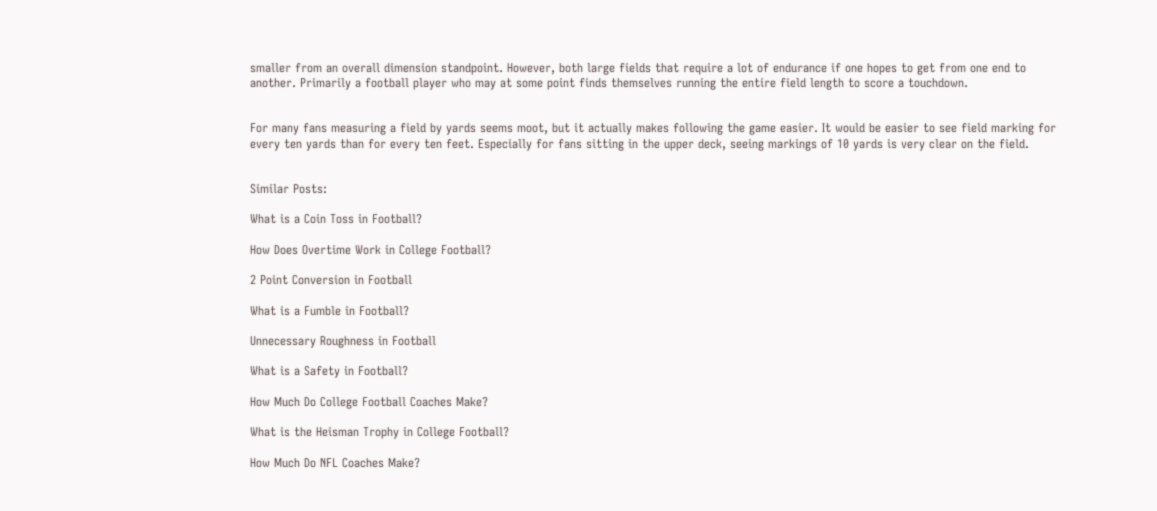smaller from an overall dimension standpoint. However, both large fields that require a lot of endurance if one hopes to get from one end to another. Primarily a football player who may at some point finds themselves running the entire field length to score a touchdown.


For many fans measuring a field by yards seems moot, but it actually makes following the game easier. It would be easier to see field marking for every ten yards than for every ten feet. Especially for fans sitting in the upper deck, seeing markings of 10 yards is very clear on the field.


Similar Posts:

What is a Coin Toss in Football?

How Does Overtime Work in College Football?

2 Point Conversion in Football

What is a Fumble in Football?

Unnecessary Roughness in Football

What is a Safety in Football?

How Much Do College Football Coaches Make?

What is the Heisman Trophy in College Football?

How Much Do NFL Coaches Make?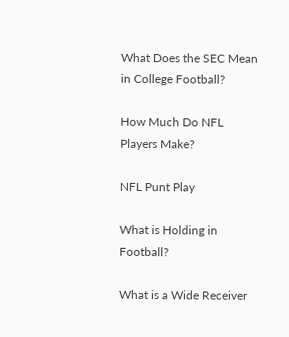What Does the SEC Mean in College Football?

How Much Do NFL Players Make?

NFL Punt Play

What is Holding in Football?

What is a Wide Receiver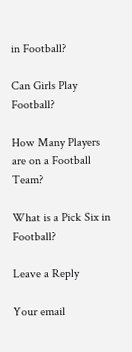in Football?

Can Girls Play Football?

How Many Players are on a Football Team?

What is a Pick Six in Football?

Leave a Reply

Your email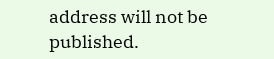address will not be published.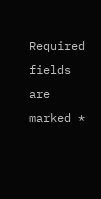Required fields are marked *